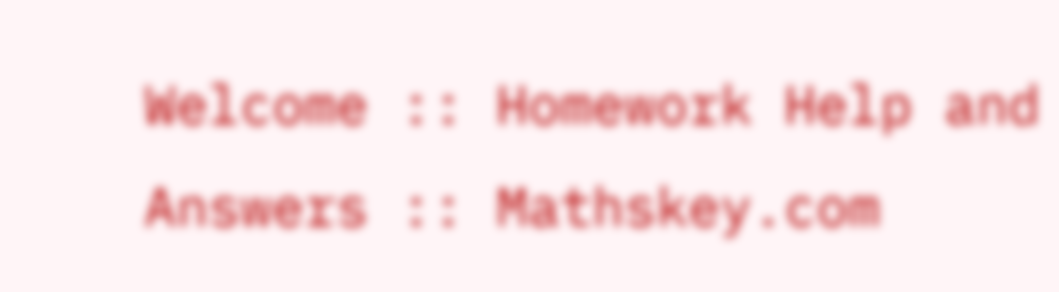Welcome :: Homework Help and Answers :: Mathskey.com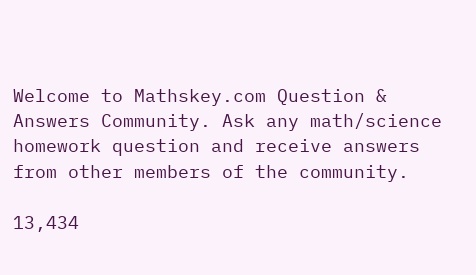Welcome to Mathskey.com Question & Answers Community. Ask any math/science homework question and receive answers from other members of the community.

13,434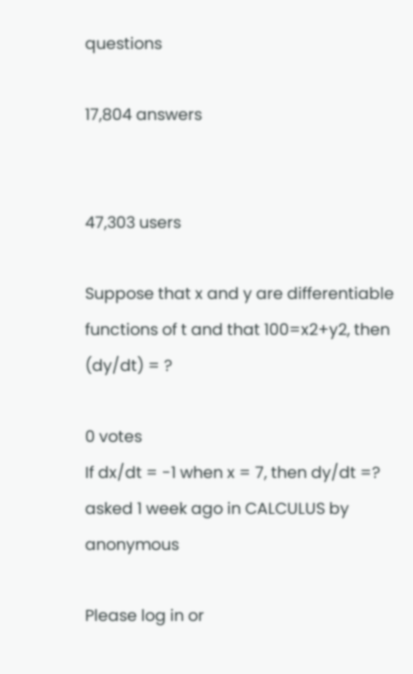questions

17,804 answers


47,303 users

Suppose that x and y are differentiable functions of t and that 100=x2+y2, then (dy/dt) = ?

0 votes
If dx/dt = -1 when x = 7, then dy/dt =?
asked 1 week ago in CALCULUS by anonymous

Please log in or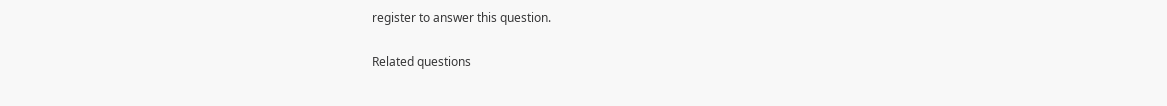register to answer this question.

Related questions